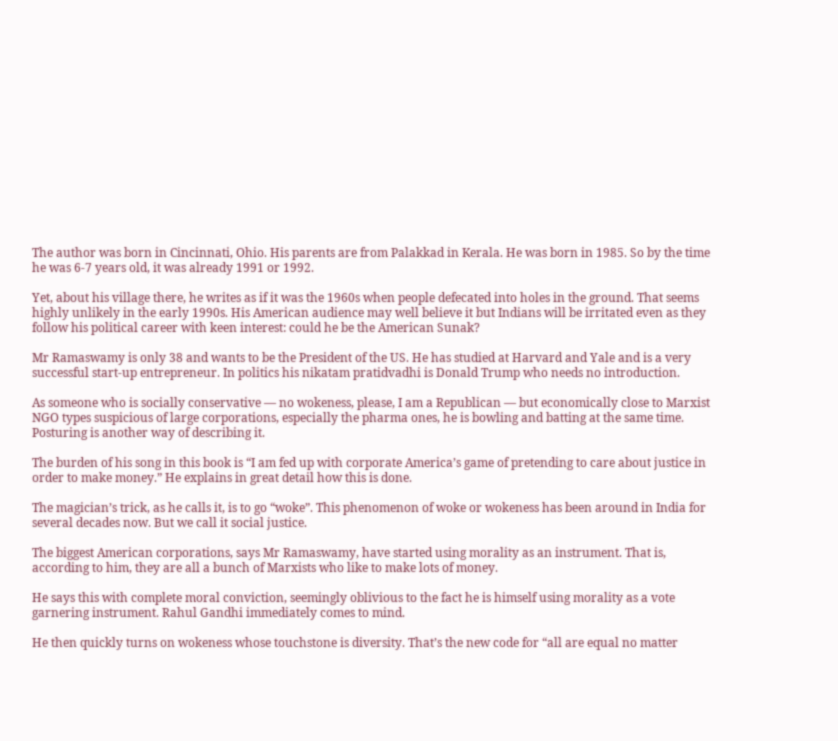The author was born in Cincinnati, Ohio. His parents are from Palakkad in Kerala. He was born in 1985. So by the time he was 6-7 years old, it was already 1991 or 1992.

Yet, about his village there, he writes as if it was the 1960s when people defecated into holes in the ground. That seems highly unlikely in the early 1990s. His American audience may well believe it but Indians will be irritated even as they follow his political career with keen interest: could he be the American Sunak?

Mr Ramaswamy is only 38 and wants to be the President of the US. He has studied at Harvard and Yale and is a very successful start-up entrepreneur. In politics his nikatam pratidvadhi is Donald Trump who needs no introduction.

As someone who is socially conservative — no wokeness, please, I am a Republican — but economically close to Marxist NGO types suspicious of large corporations, especially the pharma ones, he is bowling and batting at the same time. Posturing is another way of describing it.

The burden of his song in this book is “I am fed up with corporate America’s game of pretending to care about justice in order to make money.” He explains in great detail how this is done.

The magician’s trick, as he calls it, is to go “woke”. This phenomenon of woke or wokeness has been around in India for several decades now. But we call it social justice.

The biggest American corporations, says Mr Ramaswamy, have started using morality as an instrument. That is, according to him, they are all a bunch of Marxists who like to make lots of money.

He says this with complete moral conviction, seemingly oblivious to the fact he is himself using morality as a vote garnering instrument. Rahul Gandhi immediately comes to mind.

He then quickly turns on wokeness whose touchstone is diversity. That’s the new code for “all are equal no matter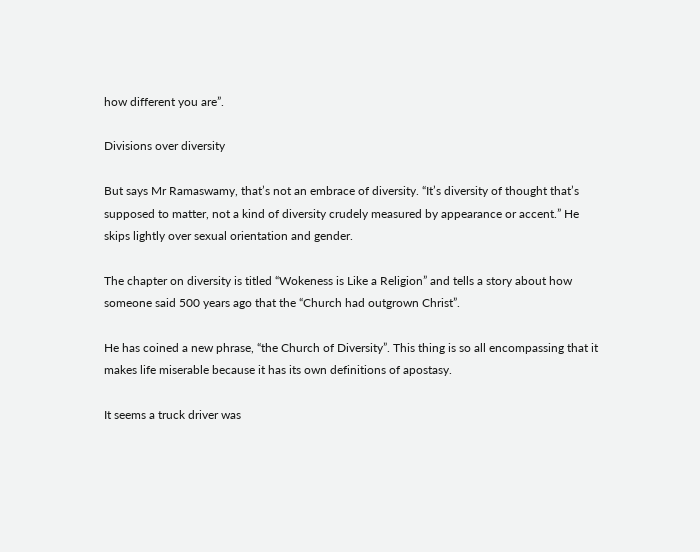how different you are”.

Divisions over diversity

But says Mr Ramaswamy, that’s not an embrace of diversity. “It’s diversity of thought that’s supposed to matter, not a kind of diversity crudely measured by appearance or accent.” He skips lightly over sexual orientation and gender.

The chapter on diversity is titled “Wokeness is Like a Religion” and tells a story about how someone said 500 years ago that the “Church had outgrown Christ”.

He has coined a new phrase, “the Church of Diversity”. This thing is so all encompassing that it makes life miserable because it has its own definitions of apostasy.

It seems a truck driver was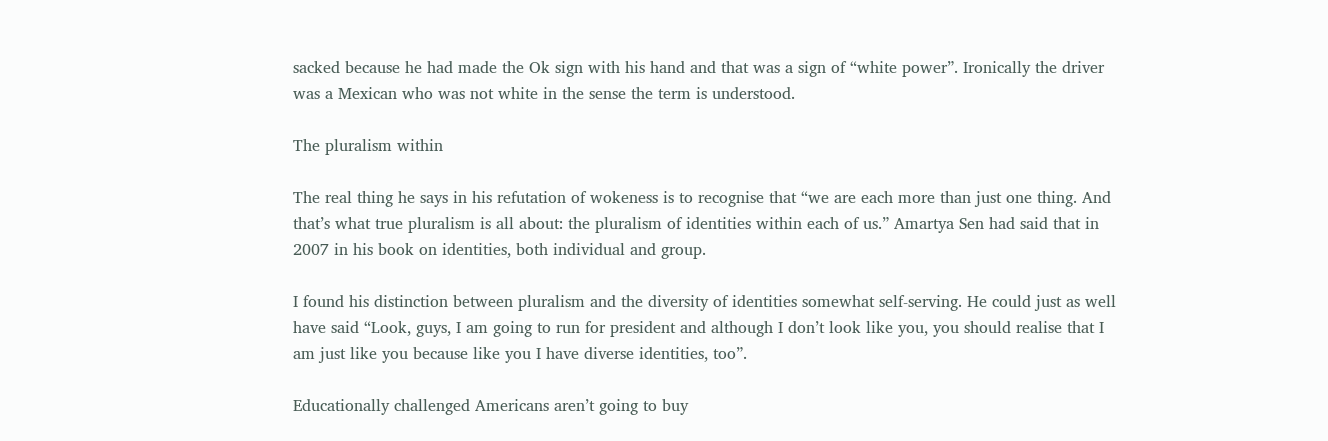sacked because he had made the Ok sign with his hand and that was a sign of “white power”. Ironically the driver was a Mexican who was not white in the sense the term is understood.

The pluralism within

The real thing he says in his refutation of wokeness is to recognise that “we are each more than just one thing. And that’s what true pluralism is all about: the pluralism of identities within each of us.” Amartya Sen had said that in 2007 in his book on identities, both individual and group.

I found his distinction between pluralism and the diversity of identities somewhat self-serving. He could just as well have said “Look, guys, I am going to run for president and although I don’t look like you, you should realise that I am just like you because like you I have diverse identities, too”.

Educationally challenged Americans aren’t going to buy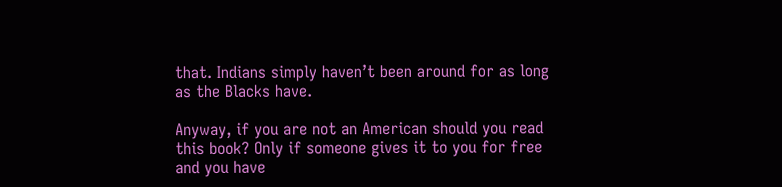that. Indians simply haven’t been around for as long as the Blacks have.

Anyway, if you are not an American should you read this book? Only if someone gives it to you for free and you have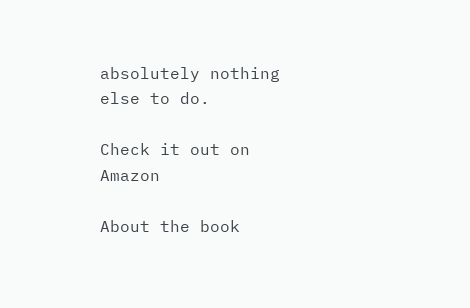absolutely nothing else to do.

Check it out on Amazon

About the book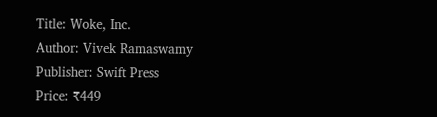Title: Woke, Inc.
Author: Vivek Ramaswamy
Publisher: Swift Press
Price: ₹449